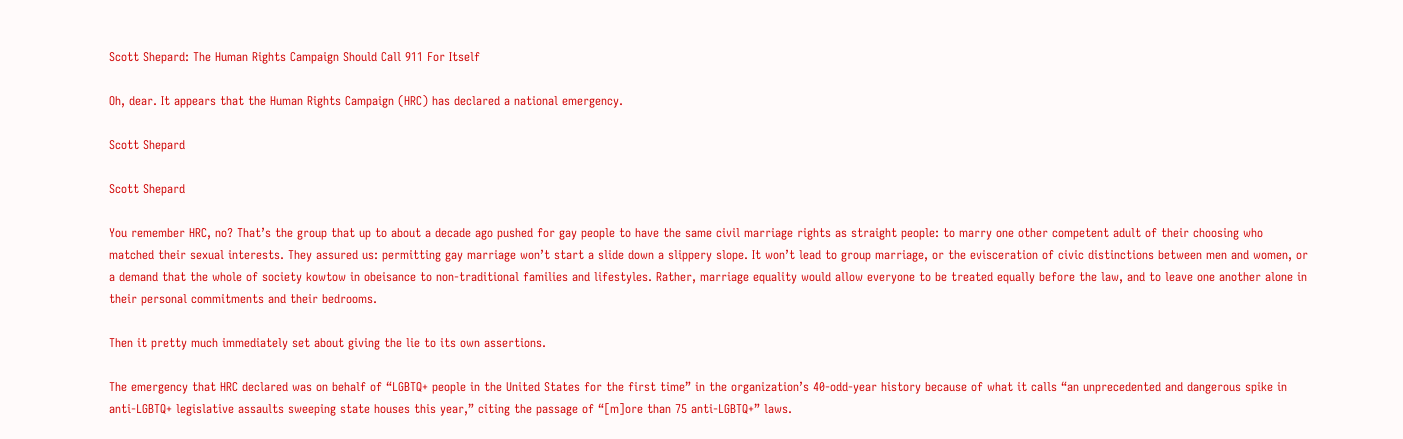Scott Shepard: The Human Rights Campaign Should Call 911 For Itself

Oh, dear. It appears that the Human Rights Campaign (HRC) has declared a national emergency.

Scott Shepard

Scott Shepard

You remember HRC, no? That’s the group that up to about a decade ago pushed for gay people to have the same civil marriage rights as straight people: to marry one other competent adult of their choosing who matched their sexual interests. They assured us: permitting gay marriage won’t start a slide down a slippery slope. It won’t lead to group marriage, or the evisceration of civic distinctions between men and women, or a demand that the whole of society kowtow in obeisance to non-traditional families and lifestyles. Rather, marriage equality would allow everyone to be treated equally before the law, and to leave one another alone in their personal commitments and their bedrooms.

Then it pretty much immediately set about giving the lie to its own assertions.

The emergency that HRC declared was on behalf of “LGBTQ+ people in the United States for the first time” in the organization’s 40-odd-year history because of what it calls “an unprecedented and dangerous spike in anti-LGBTQ+ legislative assaults sweeping state houses this year,” citing the passage of “[m]ore than 75 anti-LGBTQ+” laws.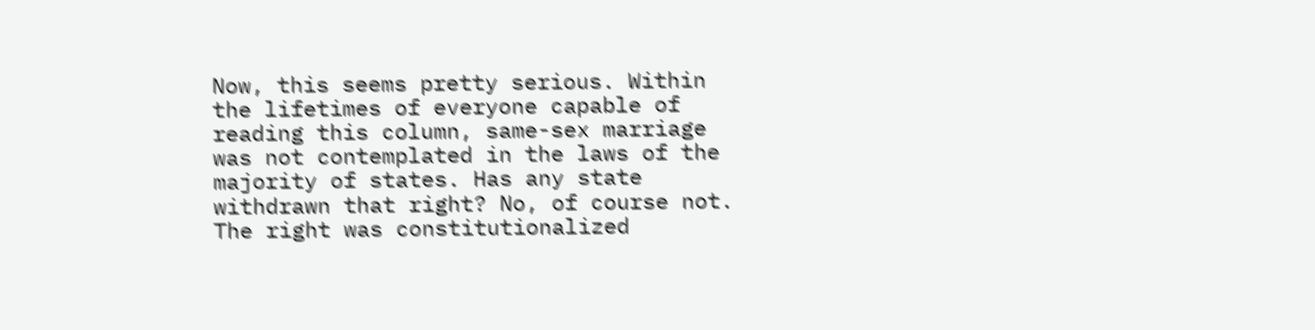Now, this seems pretty serious. Within the lifetimes of everyone capable of reading this column, same-sex marriage was not contemplated in the laws of the majority of states. Has any state withdrawn that right? No, of course not. The right was constitutionalized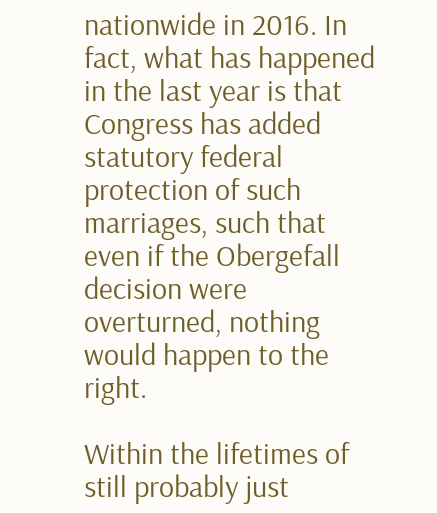nationwide in 2016. In fact, what has happened in the last year is that Congress has added statutory federal protection of such marriages, such that even if the Obergefall decision were overturned, nothing would happen to the right.

Within the lifetimes of still probably just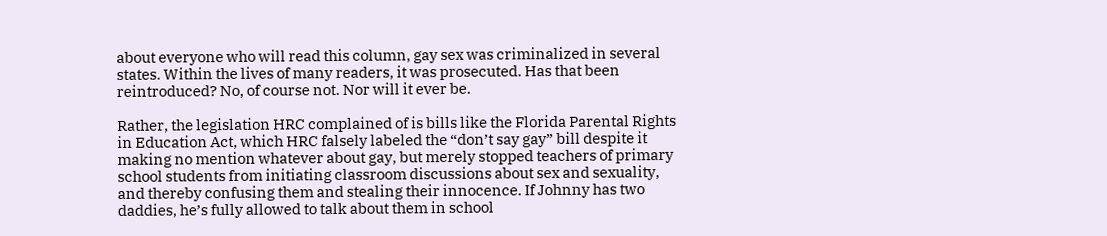about everyone who will read this column, gay sex was criminalized in several states. Within the lives of many readers, it was prosecuted. Has that been reintroduced? No, of course not. Nor will it ever be.

Rather, the legislation HRC complained of is bills like the Florida Parental Rights in Education Act, which HRC falsely labeled the “don’t say gay” bill despite it making no mention whatever about gay, but merely stopped teachers of primary school students from initiating classroom discussions about sex and sexuality, and thereby confusing them and stealing their innocence. If Johnny has two daddies, he’s fully allowed to talk about them in school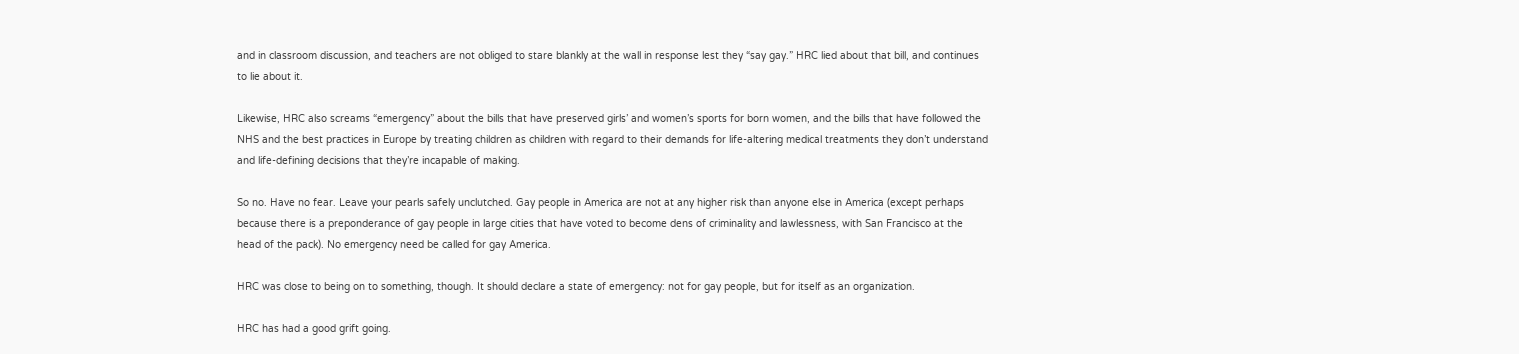and in classroom discussion, and teachers are not obliged to stare blankly at the wall in response lest they “say gay.” HRC lied about that bill, and continues to lie about it.

Likewise, HRC also screams “emergency” about the bills that have preserved girls’ and women’s sports for born women, and the bills that have followed the NHS and the best practices in Europe by treating children as children with regard to their demands for life-altering medical treatments they don’t understand and life-defining decisions that they’re incapable of making.

So no. Have no fear. Leave your pearls safely unclutched. Gay people in America are not at any higher risk than anyone else in America (except perhaps because there is a preponderance of gay people in large cities that have voted to become dens of criminality and lawlessness, with San Francisco at the head of the pack). No emergency need be called for gay America.

HRC was close to being on to something, though. It should declare a state of emergency: not for gay people, but for itself as an organization.

HRC has had a good grift going.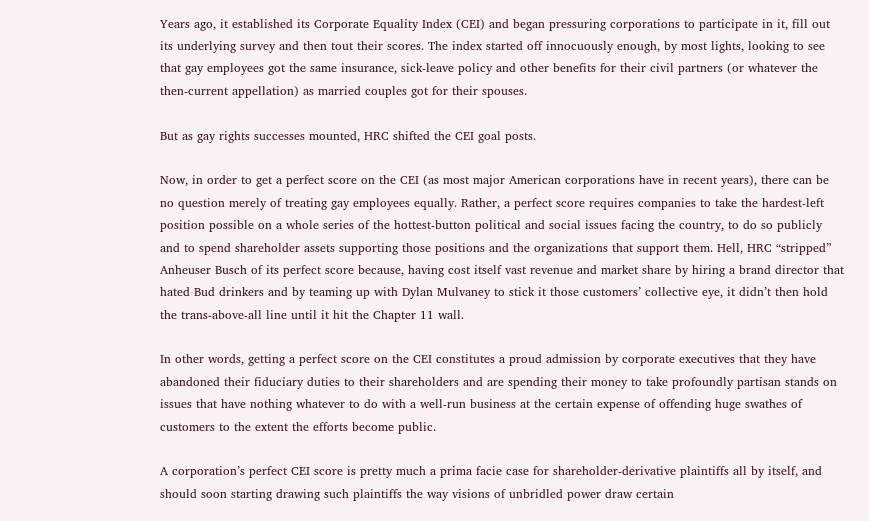Years ago, it established its Corporate Equality Index (CEI) and began pressuring corporations to participate in it, fill out its underlying survey and then tout their scores. The index started off innocuously enough, by most lights, looking to see that gay employees got the same insurance, sick-leave policy and other benefits for their civil partners (or whatever the then-current appellation) as married couples got for their spouses.

But as gay rights successes mounted, HRC shifted the CEI goal posts.

Now, in order to get a perfect score on the CEI (as most major American corporations have in recent years), there can be no question merely of treating gay employees equally. Rather, a perfect score requires companies to take the hardest-left position possible on a whole series of the hottest-button political and social issues facing the country, to do so publicly and to spend shareholder assets supporting those positions and the organizations that support them. Hell, HRC “stripped” Anheuser Busch of its perfect score because, having cost itself vast revenue and market share by hiring a brand director that hated Bud drinkers and by teaming up with Dylan Mulvaney to stick it those customers’ collective eye, it didn’t then hold the trans-above-all line until it hit the Chapter 11 wall.

In other words, getting a perfect score on the CEI constitutes a proud admission by corporate executives that they have abandoned their fiduciary duties to their shareholders and are spending their money to take profoundly partisan stands on issues that have nothing whatever to do with a well-run business at the certain expense of offending huge swathes of customers to the extent the efforts become public.

A corporation’s perfect CEI score is pretty much a prima facie case for shareholder-derivative plaintiffs all by itself, and should soon starting drawing such plaintiffs the way visions of unbridled power draw certain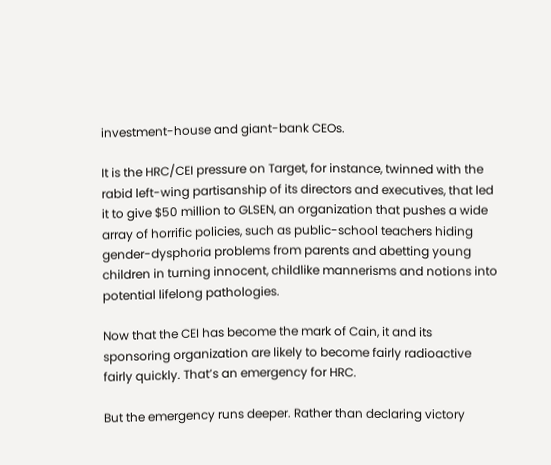investment-house and giant-bank CEOs.

It is the HRC/CEI pressure on Target, for instance, twinned with the rabid left-wing partisanship of its directors and executives, that led it to give $50 million to GLSEN, an organization that pushes a wide array of horrific policies, such as public-school teachers hiding gender-dysphoria problems from parents and abetting young children in turning innocent, childlike mannerisms and notions into potential lifelong pathologies.

Now that the CEI has become the mark of Cain, it and its sponsoring organization are likely to become fairly radioactive fairly quickly. That’s an emergency for HRC.

But the emergency runs deeper. Rather than declaring victory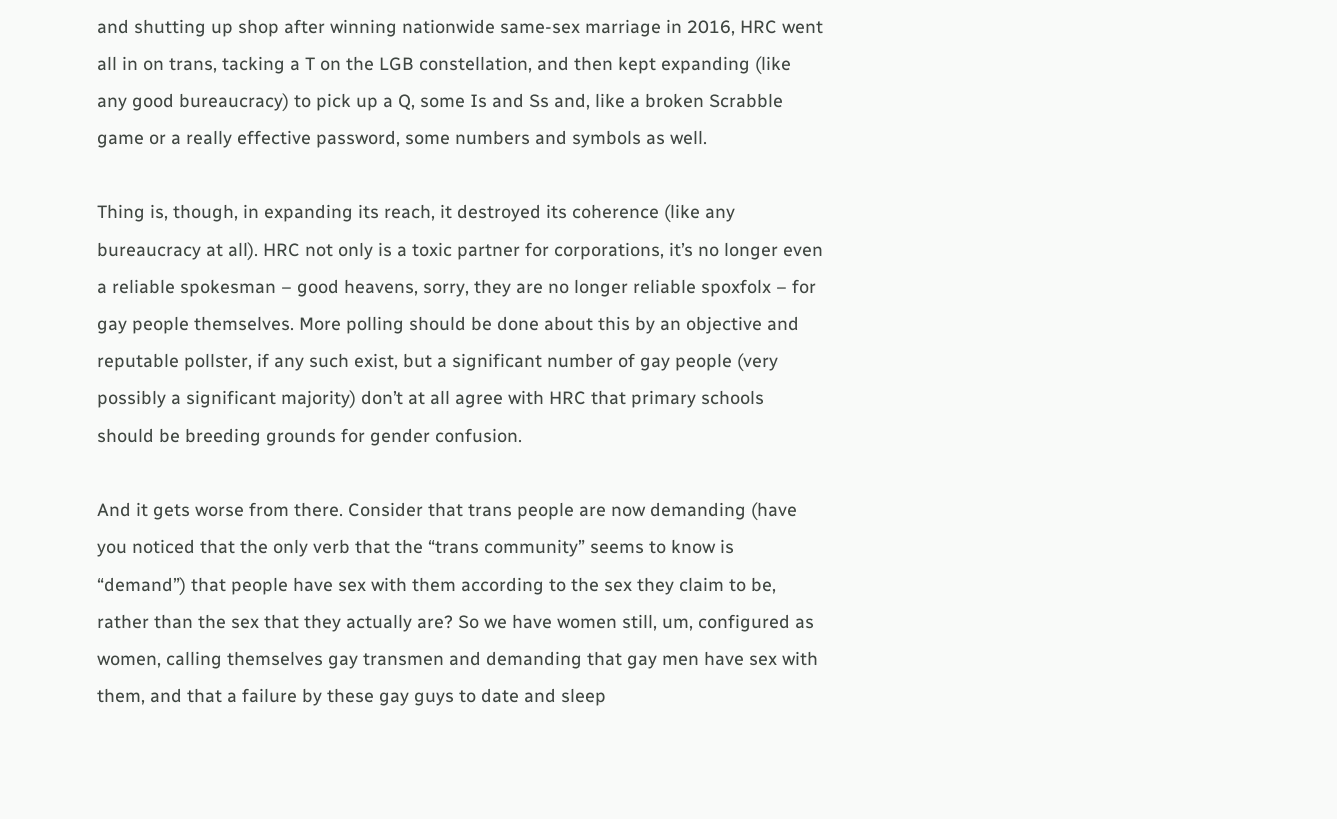and shutting up shop after winning nationwide same-sex marriage in 2016, HRC went all in on trans, tacking a T on the LGB constellation, and then kept expanding (like any good bureaucracy) to pick up a Q, some Is and Ss and, like a broken Scrabble game or a really effective password, some numbers and symbols as well.

Thing is, though, in expanding its reach, it destroyed its coherence (like any bureaucracy at all). HRC not only is a toxic partner for corporations, it’s no longer even a reliable spokesman – good heavens, sorry, they are no longer reliable spoxfolx – for gay people themselves. More polling should be done about this by an objective and reputable pollster, if any such exist, but a significant number of gay people (very possibly a significant majority) don’t at all agree with HRC that primary schools should be breeding grounds for gender confusion.

And it gets worse from there. Consider that trans people are now demanding (have you noticed that the only verb that the “trans community” seems to know is “demand”) that people have sex with them according to the sex they claim to be, rather than the sex that they actually are? So we have women still, um, configured as women, calling themselves gay transmen and demanding that gay men have sex with them, and that a failure by these gay guys to date and sleep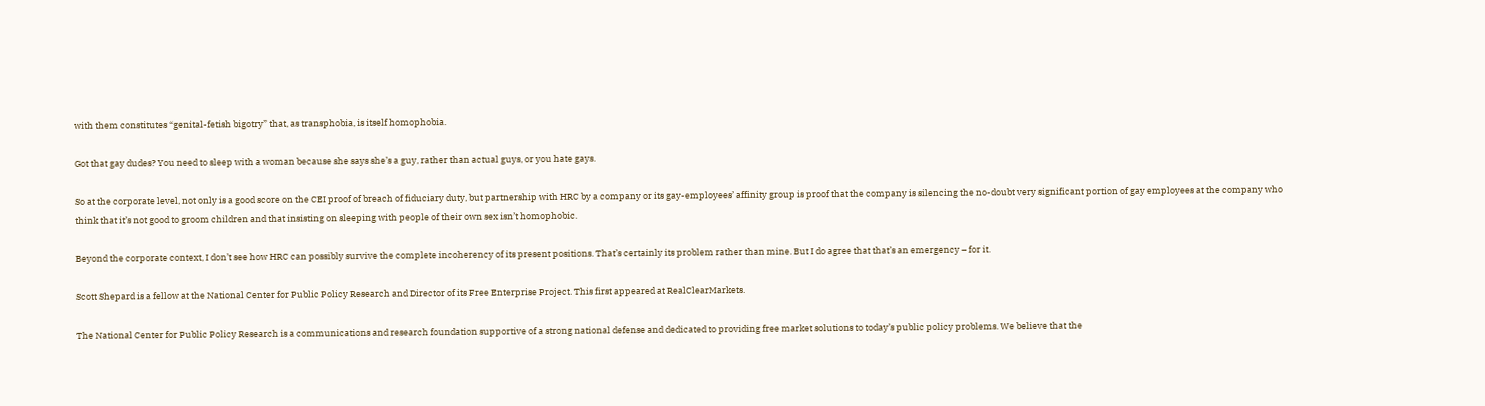with them constitutes “genital-fetish bigotry” that, as transphobia, is itself homophobia.

Got that gay dudes? You need to sleep with a woman because she says she’s a guy, rather than actual guys, or you hate gays.

So at the corporate level, not only is a good score on the CEI proof of breach of fiduciary duty, but partnership with HRC by a company or its gay-employees’ affinity group is proof that the company is silencing the no-doubt very significant portion of gay employees at the company who think that it’s not good to groom children and that insisting on sleeping with people of their own sex isn’t homophobic.

Beyond the corporate context, I don’t see how HRC can possibly survive the complete incoherency of its present positions. That’s certainly its problem rather than mine. But I do agree that that’s an emergency – for it.

Scott Shepard is a fellow at the National Center for Public Policy Research and Director of its Free Enterprise Project. This first appeared at RealClearMarkets.

The National Center for Public Policy Research is a communications and research foundation supportive of a strong national defense and dedicated to providing free market solutions to today’s public policy problems. We believe that the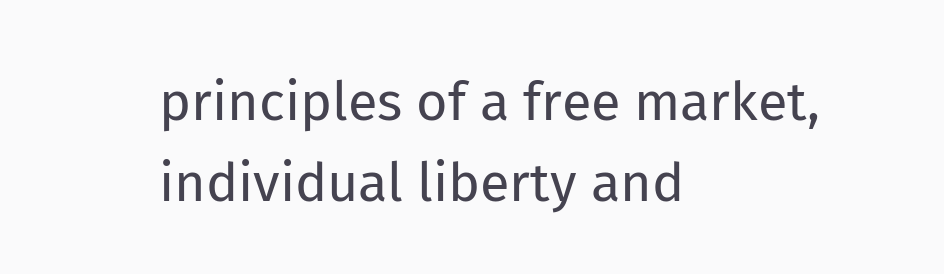principles of a free market, individual liberty and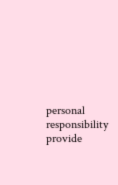personal responsibility provide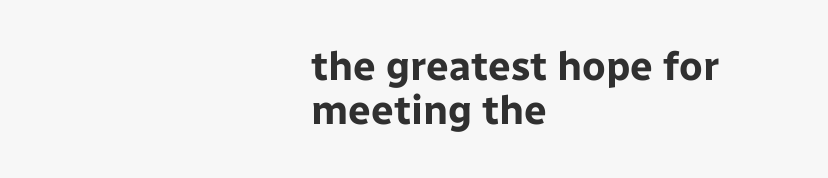the greatest hope for meeting the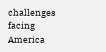challenges facing America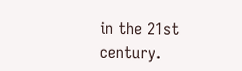in the 21st century.